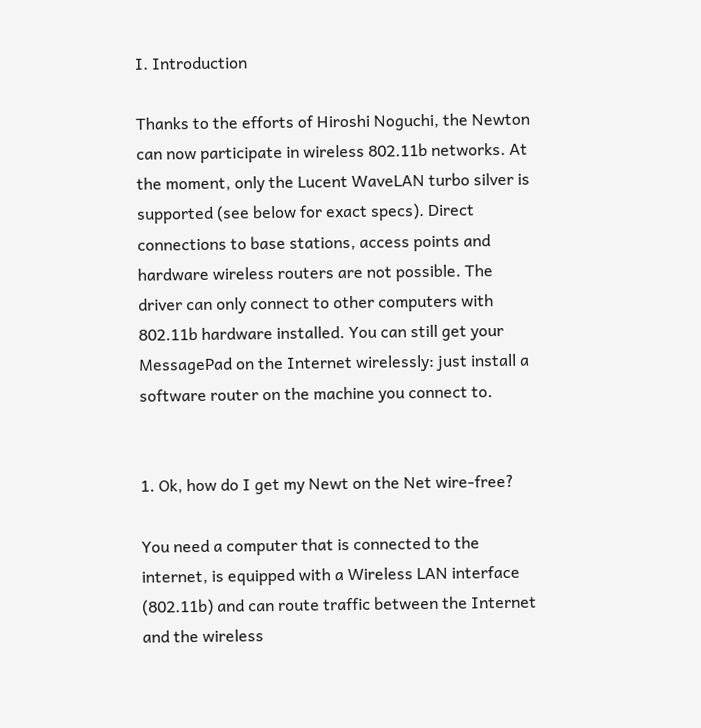I. Introduction

Thanks to the efforts of Hiroshi Noguchi, the Newton can now participate in wireless 802.11b networks. At the moment, only the Lucent WaveLAN turbo silver is supported (see below for exact specs). Direct connections to base stations, access points and hardware wireless routers are not possible. The driver can only connect to other computers with 802.11b hardware installed. You can still get your MessagePad on the Internet wirelessly: just install a software router on the machine you connect to.


1. Ok, how do I get my Newt on the Net wire-free?

You need a computer that is connected to the internet, is equipped with a Wireless LAN interface (802.11b) and can route traffic between the Internet and the wireless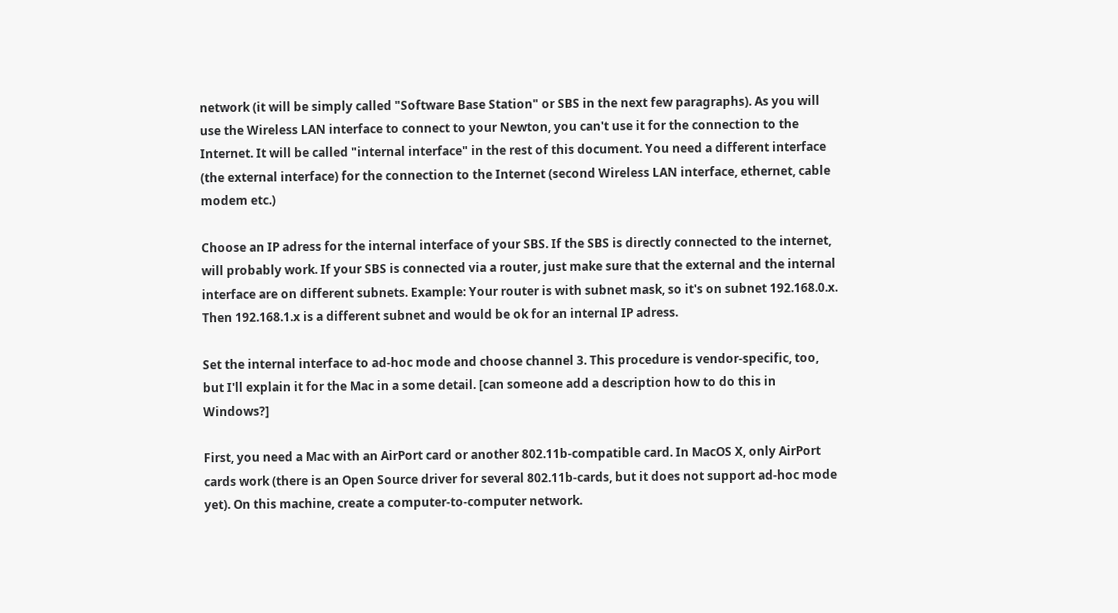network (it will be simply called "Software Base Station" or SBS in the next few paragraphs). As you will use the Wireless LAN interface to connect to your Newton, you can't use it for the connection to the Internet. It will be called "internal interface" in the rest of this document. You need a different interface (the external interface) for the connection to the Internet (second Wireless LAN interface, ethernet, cable modem etc.)

Choose an IP adress for the internal interface of your SBS. If the SBS is directly connected to the internet, will probably work. If your SBS is connected via a router, just make sure that the external and the internal interface are on different subnets. Example: Your router is with subnet mask, so it's on subnet 192.168.0.x. Then 192.168.1.x is a different subnet and would be ok for an internal IP adress.

Set the internal interface to ad-hoc mode and choose channel 3. This procedure is vendor-specific, too, but I'll explain it for the Mac in a some detail. [can someone add a description how to do this in Windows?]

First, you need a Mac with an AirPort card or another 802.11b-compatible card. In MacOS X, only AirPort cards work (there is an Open Source driver for several 802.11b-cards, but it does not support ad-hoc mode yet). On this machine, create a computer-to-computer network.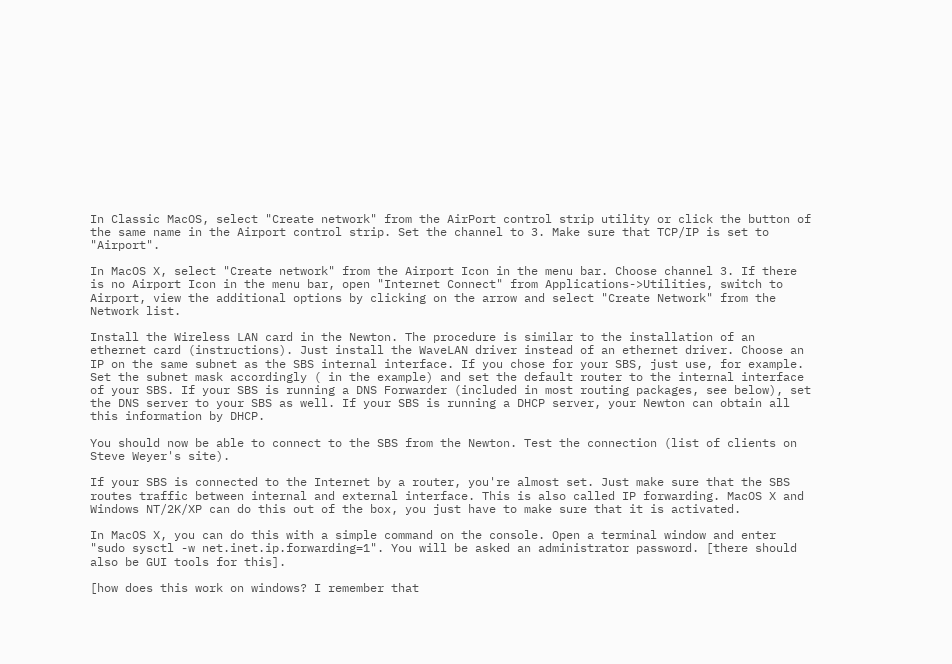In Classic MacOS, select "Create network" from the AirPort control strip utility or click the button of the same name in the Airport control strip. Set the channel to 3. Make sure that TCP/IP is set to "Airport".

In MacOS X, select "Create network" from the Airport Icon in the menu bar. Choose channel 3. If there is no Airport Icon in the menu bar, open "Internet Connect" from Applications->Utilities, switch to Airport, view the additional options by clicking on the arrow and select "Create Network" from the Network list.

Install the Wireless LAN card in the Newton. The procedure is similar to the installation of an ethernet card (instructions). Just install the WaveLAN driver instead of an ethernet driver. Choose an IP on the same subnet as the SBS internal interface. If you chose for your SBS, just use, for example. Set the subnet mask accordingly ( in the example) and set the default router to the internal interface of your SBS. If your SBS is running a DNS Forwarder (included in most routing packages, see below), set the DNS server to your SBS as well. If your SBS is running a DHCP server, your Newton can obtain all this information by DHCP.

You should now be able to connect to the SBS from the Newton. Test the connection (list of clients on Steve Weyer's site).

If your SBS is connected to the Internet by a router, you're almost set. Just make sure that the SBS routes traffic between internal and external interface. This is also called IP forwarding. MacOS X and Windows NT/2K/XP can do this out of the box, you just have to make sure that it is activated.

In MacOS X, you can do this with a simple command on the console. Open a terminal window and enter "sudo sysctl -w net.inet.ip.forwarding=1". You will be asked an administrator password. [there should also be GUI tools for this].

[how does this work on windows? I remember that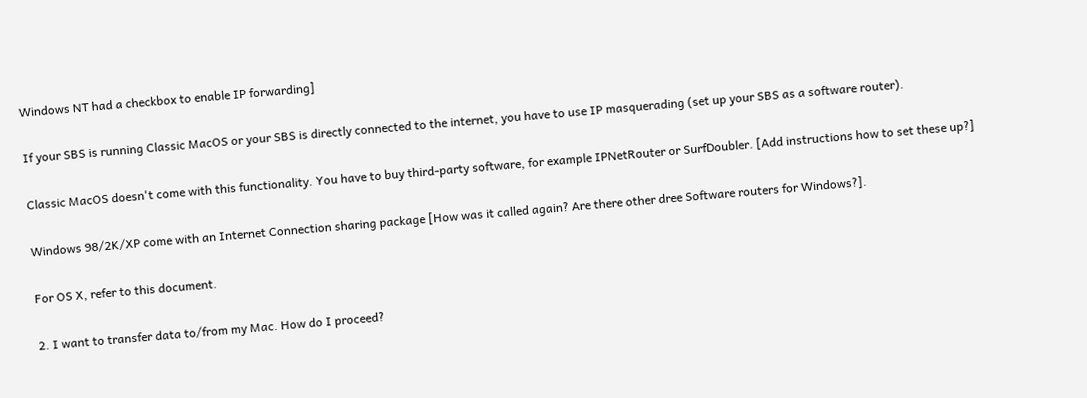Windows NT had a checkbox to enable IP forwarding]

If your SBS is running Classic MacOS or your SBS is directly connected to the internet, you have to use IP masquerading (set up your SBS as a software router).

Classic MacOS doesn't come with this functionality. You have to buy third-party software, for example IPNetRouter or SurfDoubler. [Add instructions how to set these up?]

Windows 98/2K/XP come with an Internet Connection sharing package [How was it called again? Are there other dree Software routers for Windows?].

For OS X, refer to this document.

2. I want to transfer data to/from my Mac. How do I proceed?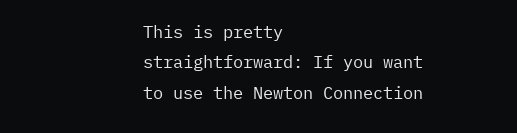This is pretty straightforward: If you want to use the Newton Connection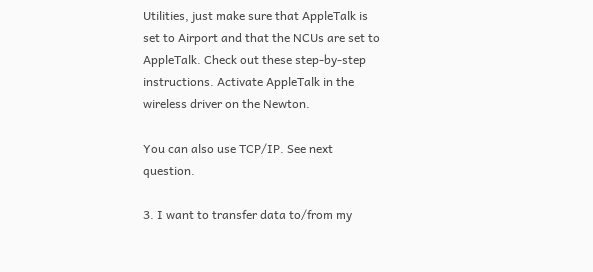Utilities, just make sure that AppleTalk is set to Airport and that the NCUs are set to AppleTalk. Check out these step-by-step instructions. Activate AppleTalk in the wireless driver on the Newton.

You can also use TCP/IP. See next question.

3. I want to transfer data to/from my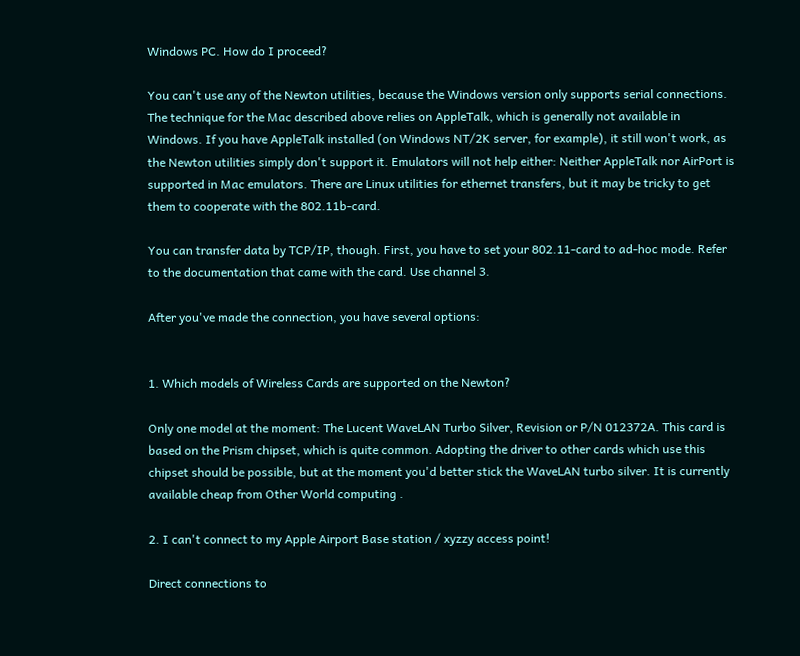Windows PC. How do I proceed?

You can't use any of the Newton utilities, because the Windows version only supports serial connections. The technique for the Mac described above relies on AppleTalk, which is generally not available in Windows. If you have AppleTalk installed (on Windows NT/2K server, for example), it still won't work, as the Newton utilities simply don't support it. Emulators will not help either: Neither AppleTalk nor AirPort is supported in Mac emulators. There are Linux utilities for ethernet transfers, but it may be tricky to get them to cooperate with the 802.11b-card.

You can transfer data by TCP/IP, though. First, you have to set your 802.11-card to ad-hoc mode. Refer to the documentation that came with the card. Use channel 3.

After you've made the connection, you have several options:


1. Which models of Wireless Cards are supported on the Newton?

Only one model at the moment: The Lucent WaveLAN Turbo Silver, Revision or P/N 012372A. This card is based on the Prism chipset, which is quite common. Adopting the driver to other cards which use this chipset should be possible, but at the moment you'd better stick the WaveLAN turbo silver. It is currently available cheap from Other World computing .

2. I can't connect to my Apple Airport Base station / xyzzy access point!

Direct connections to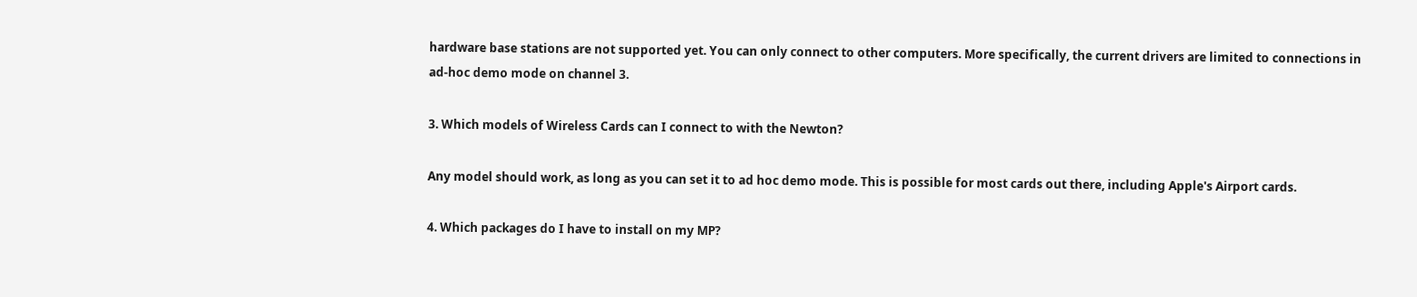hardware base stations are not supported yet. You can only connect to other computers. More specifically, the current drivers are limited to connections in ad-hoc demo mode on channel 3.

3. Which models of Wireless Cards can I connect to with the Newton?

Any model should work, as long as you can set it to ad hoc demo mode. This is possible for most cards out there, including Apple's Airport cards.

4. Which packages do I have to install on my MP?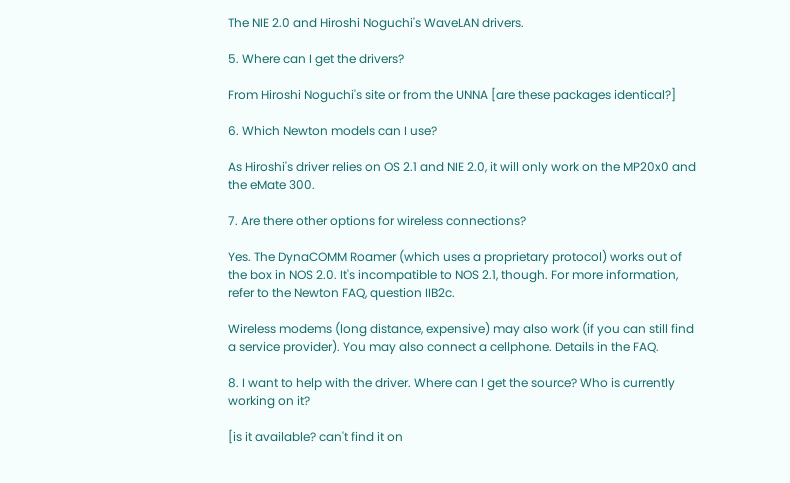The NIE 2.0 and Hiroshi Noguchi's WaveLAN drivers.

5. Where can I get the drivers?

From Hiroshi Noguchi's site or from the UNNA [are these packages identical?]

6. Which Newton models can I use?

As Hiroshi's driver relies on OS 2.1 and NIE 2.0, it will only work on the MP20x0 and the eMate 300.

7. Are there other options for wireless connections?

Yes. The DynaCOMM Roamer (which uses a proprietary protocol) works out of the box in NOS 2.0. It's incompatible to NOS 2.1, though. For more information, refer to the Newton FAQ, question IIB2c.

Wireless modems (long distance, expensive) may also work (if you can still find a service provider). You may also connect a cellphone. Details in the FAQ.

8. I want to help with the driver. Where can I get the source? Who is currently working on it?

[is it available? can't find it on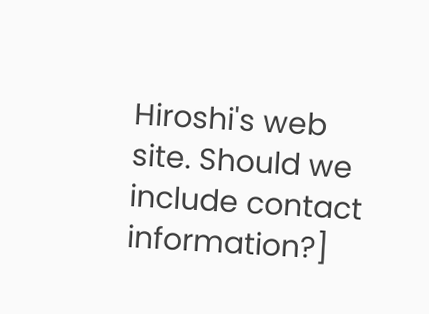Hiroshi's web site. Should we include contact information?]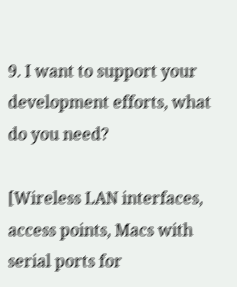9. I want to support your development efforts, what do you need?

[Wireless LAN interfaces, access points, Macs with serial ports for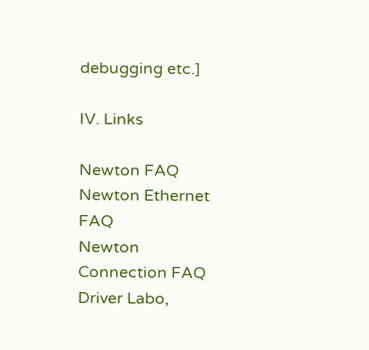debugging etc.]

IV. Links

Newton FAQ
Newton Ethernet FAQ
Newton Connection FAQ
Driver Labo,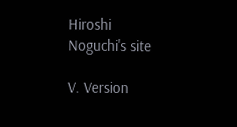Hiroshi Noguchi's site

V. Version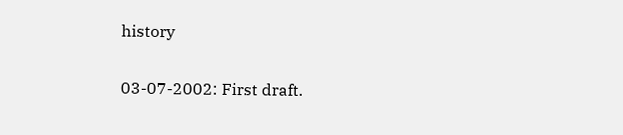history

03-07-2002: First draft.